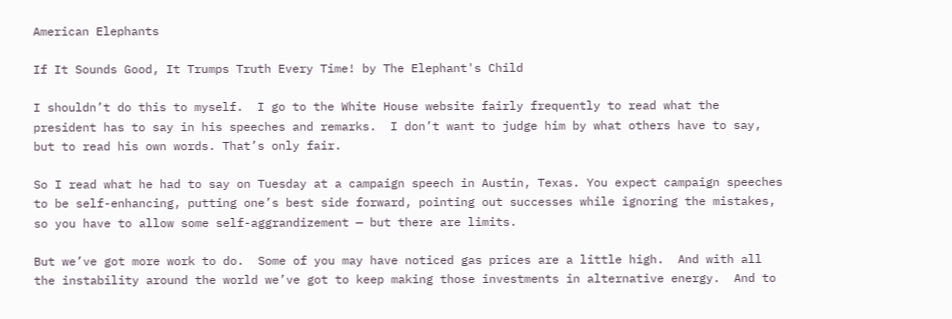American Elephants

If It Sounds Good, It Trumps Truth Every Time! by The Elephant's Child

I shouldn’t do this to myself.  I go to the White House website fairly frequently to read what the president has to say in his speeches and remarks.  I don’t want to judge him by what others have to say, but to read his own words. That’s only fair.

So I read what he had to say on Tuesday at a campaign speech in Austin, Texas. You expect campaign speeches to be self-enhancing, putting one’s best side forward, pointing out successes while ignoring the mistakes, so you have to allow some self-aggrandizement — but there are limits.

But we’ve got more work to do.  Some of you may have noticed gas prices are a little high.  And with all the instability around the world we’ve got to keep making those investments in alternative energy.  And to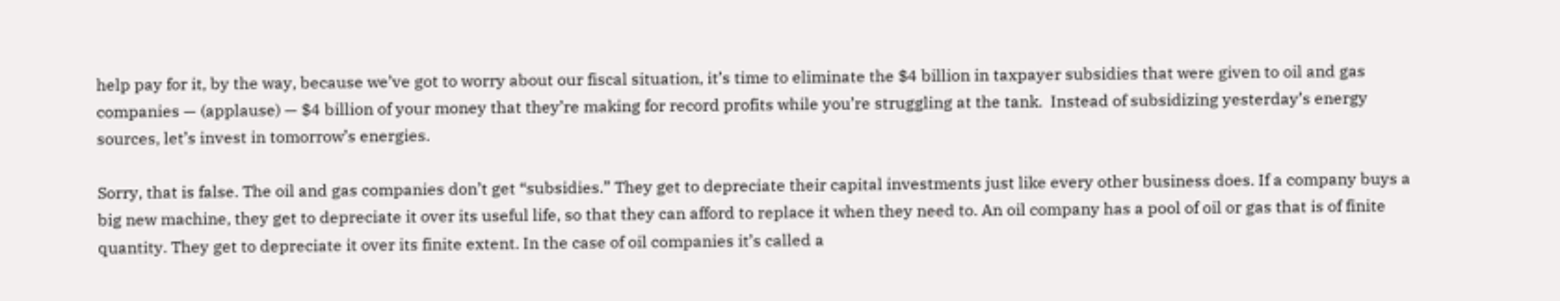help pay for it, by the way, because we’ve got to worry about our fiscal situation, it’s time to eliminate the $4 billion in taxpayer subsidies that were given to oil and gas companies — (applause) — $4 billion of your money that they’re making for record profits while you’re struggling at the tank.  Instead of subsidizing yesterday’s energy sources, let’s invest in tomorrow’s energies.

Sorry, that is false. The oil and gas companies don’t get “subsidies.” They get to depreciate their capital investments just like every other business does. If a company buys a big new machine, they get to depreciate it over its useful life, so that they can afford to replace it when they need to. An oil company has a pool of oil or gas that is of finite quantity. They get to depreciate it over its finite extent. In the case of oil companies it’s called a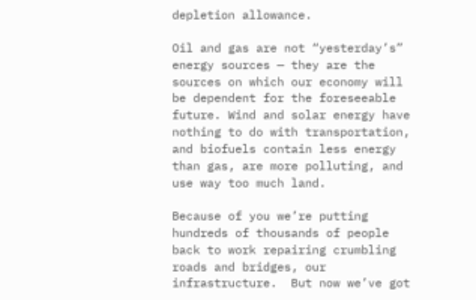depletion allowance.

Oil and gas are not “yesterday’s” energy sources — they are the sources on which our economy will be dependent for the foreseeable future. Wind and solar energy have nothing to do with transportation, and biofuels contain less energy than gas, are more polluting, and use way too much land.

Because of you we’re putting hundreds of thousands of people back to work repairing crumbling roads and bridges, our infrastructure.  But now we’ve got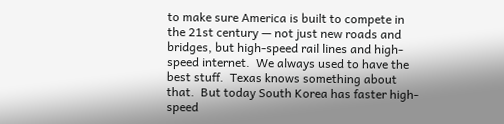to make sure America is built to compete in the 21st century — not just new roads and bridges, but high-speed rail lines and high-speed internet.  We always used to have the best stuff.  Texas knows something about that.  But today South Korea has faster high-speed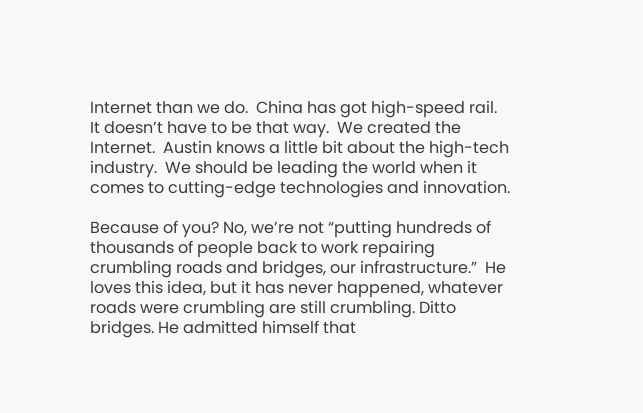Internet than we do.  China has got high-speed rail.  It doesn’t have to be that way.  We created the Internet.  Austin knows a little bit about the high-tech industry.  We should be leading the world when it comes to cutting-edge technologies and innovation.

Because of you? No, we’re not “putting hundreds of thousands of people back to work repairing crumbling roads and bridges, our infrastructure.”  He loves this idea, but it has never happened, whatever roads were crumbling are still crumbling. Ditto bridges. He admitted himself that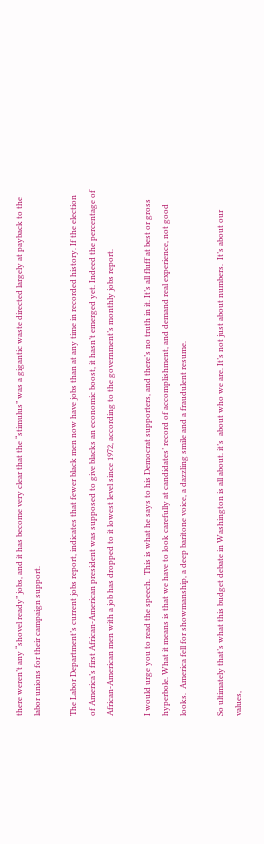there weren’t any “shovel ready” jobs, and it has become very clear that the “stimulus” was a gigantic waste directed largely at payback to the labor unions for their campaign support.

The Labor Department’s current jobs report, indicates that fewer black men now have jobs than at any time in recorded history. If the election of America’s first African-American president was supposed to give blacks an economic boost, it hasn’t emerged yet. Indeed the percentage of African-American men with a job has dropped to it lowest level since 1972, according to the government’s monthly jobs report.

I would urge you to read the speech.  This is what he says to his Democrat supporters, and there’s no truth in it. It’s all fluff at best or gross hyperbole. What it means is that we have to look carefully at candidates’ record of accomplishment, and demand real experience, not good looks.  America fell for showmanship, a deep baritone voice, a dazzling smile and a fraudulent resume.

So ultimately that’s what this budget debate in Washington is all about. it’s  about who we are. It’s not just about numbers.  It’s about our values,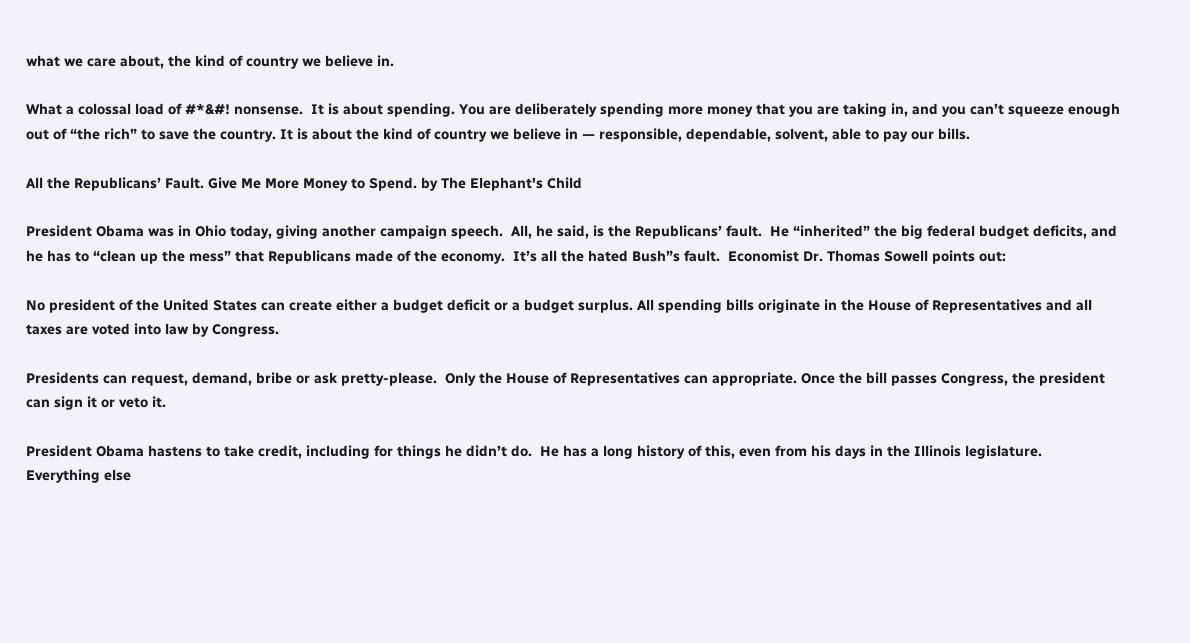what we care about, the kind of country we believe in.

What a colossal load of #*&#! nonsense.  It is about spending. You are deliberately spending more money that you are taking in, and you can’t squeeze enough out of “the rich” to save the country. It is about the kind of country we believe in — responsible, dependable, solvent, able to pay our bills.

All the Republicans’ Fault. Give Me More Money to Spend. by The Elephant's Child

President Obama was in Ohio today, giving another campaign speech.  All, he said, is the Republicans’ fault.  He “inherited” the big federal budget deficits, and he has to “clean up the mess” that Republicans made of the economy.  It’s all the hated Bush”s fault.  Economist Dr. Thomas Sowell points out:

No president of the United States can create either a budget deficit or a budget surplus. All spending bills originate in the House of Representatives and all taxes are voted into law by Congress.

Presidents can request, demand, bribe or ask pretty-please.  Only the House of Representatives can appropriate. Once the bill passes Congress, the president can sign it or veto it.

President Obama hastens to take credit, including for things he didn’t do.  He has a long history of this, even from his days in the Illinois legislature.  Everything else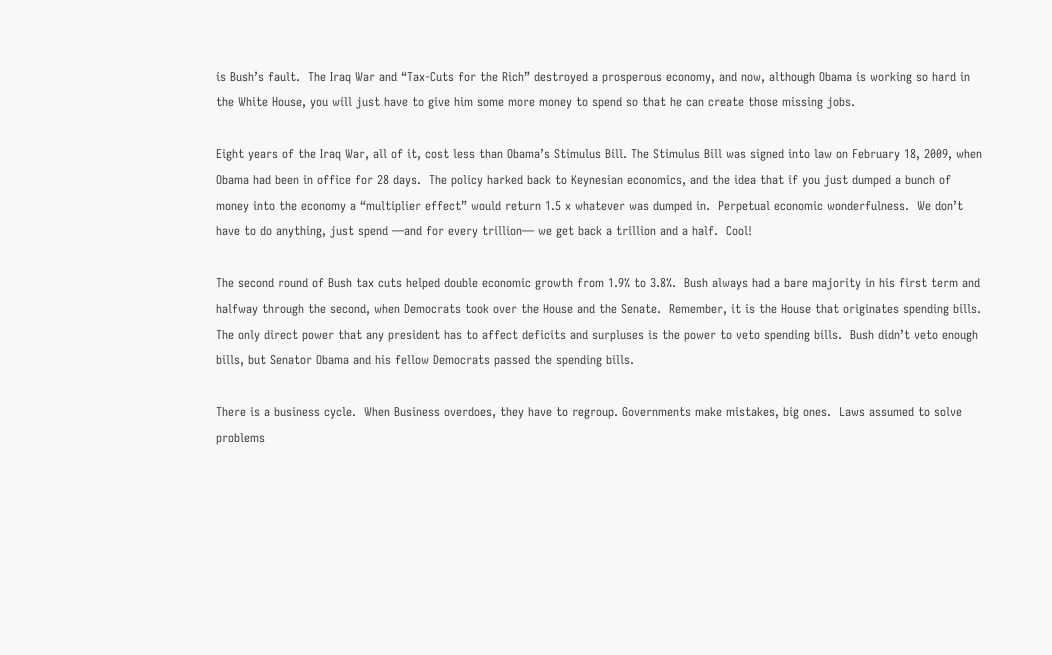is Bush’s fault.  The Iraq War and “Tax-Cuts for the Rich” destroyed a prosperous economy, and now, although Obama is working so hard in the White House, you will just have to give him some more money to spend so that he can create those missing jobs.

Eight years of the Iraq War, all of it, cost less than Obama’s Stimulus Bill. The Stimulus Bill was signed into law on February 18, 2009, when Obama had been in office for 28 days.  The policy harked back to Keynesian economics, and the idea that if you just dumped a bunch of money into the economy a “multiplier effect” would return 1.5 x whatever was dumped in.  Perpetual economic wonderfulness.  We don’t have to do anything, just spend —and for every trillion— we get back a trillion and a half.  Cool!

The second round of Bush tax cuts helped double economic growth from 1.9% to 3.8%.  Bush always had a bare majority in his first term and halfway through the second, when Democrats took over the House and the Senate.  Remember, it is the House that originates spending bills.  The only direct power that any president has to affect deficits and surpluses is the power to veto spending bills.  Bush didn’t veto enough bills, but Senator Obama and his fellow Democrats passed the spending bills.

There is a business cycle.  When Business overdoes, they have to regroup. Governments make mistakes, big ones.  Laws assumed to solve problems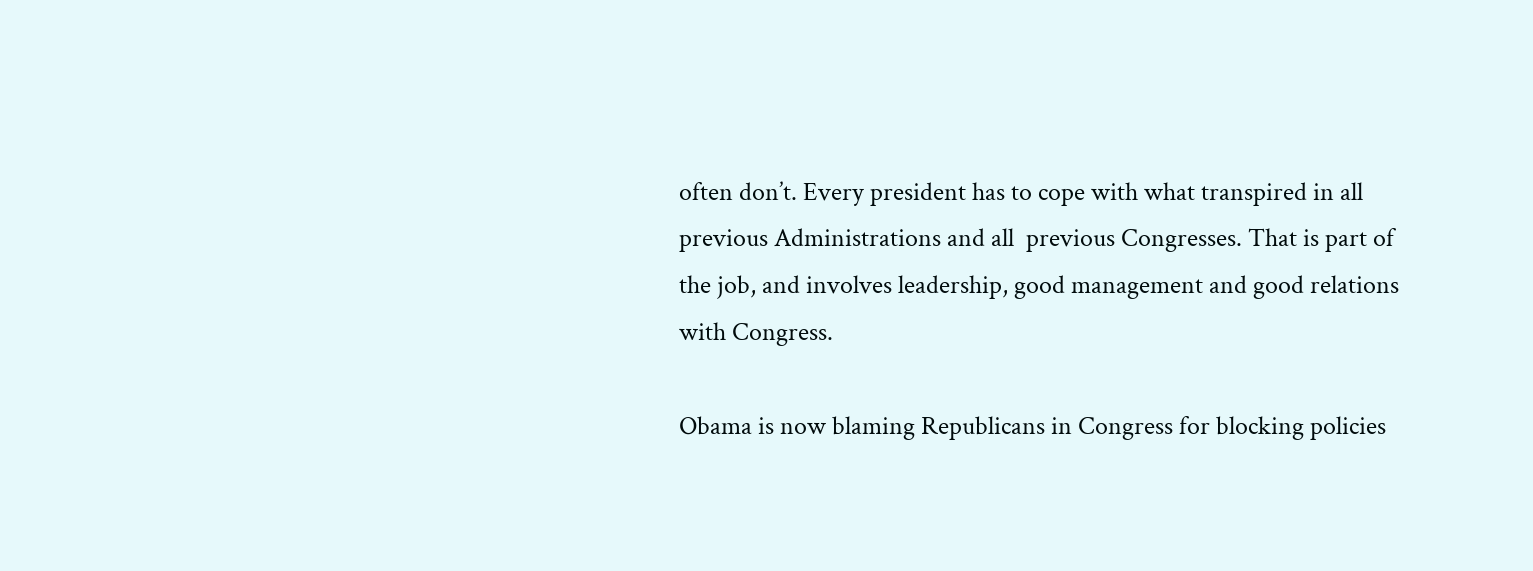often don’t. Every president has to cope with what transpired in all previous Administrations and all  previous Congresses. That is part of the job, and involves leadership, good management and good relations with Congress.

Obama is now blaming Republicans in Congress for blocking policies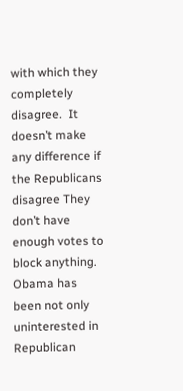with which they completely disagree.  It doesn’t make any difference if the Republicans disagree They don’t have enough votes to block anything. Obama has been not only uninterested in Republican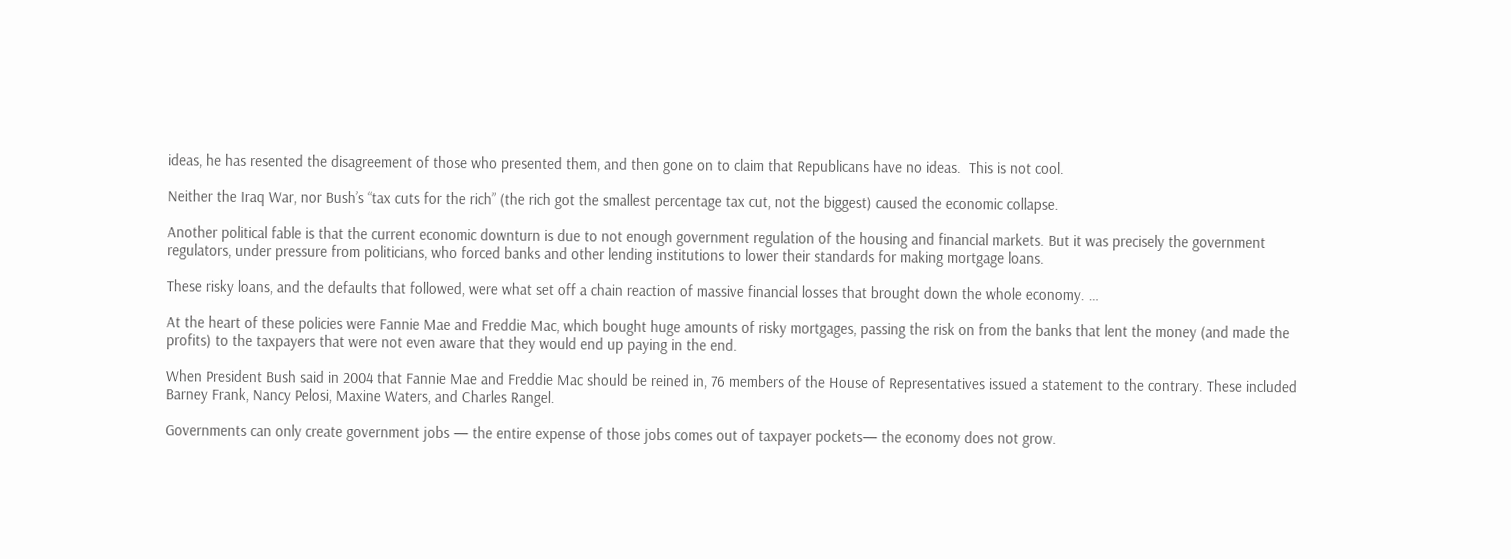ideas, he has resented the disagreement of those who presented them, and then gone on to claim that Republicans have no ideas.  This is not cool.

Neither the Iraq War, nor Bush’s “tax cuts for the rich” (the rich got the smallest percentage tax cut, not the biggest) caused the economic collapse.

Another political fable is that the current economic downturn is due to not enough government regulation of the housing and financial markets. But it was precisely the government regulators, under pressure from politicians, who forced banks and other lending institutions to lower their standards for making mortgage loans.

These risky loans, and the defaults that followed, were what set off a chain reaction of massive financial losses that brought down the whole economy. …

At the heart of these policies were Fannie Mae and Freddie Mac, which bought huge amounts of risky mortgages, passing the risk on from the banks that lent the money (and made the profits) to the taxpayers that were not even aware that they would end up paying in the end.

When President Bush said in 2004 that Fannie Mae and Freddie Mac should be reined in, 76 members of the House of Representatives issued a statement to the contrary. These included Barney Frank, Nancy Pelosi, Maxine Waters, and Charles Rangel.

Governments can only create government jobs — the entire expense of those jobs comes out of taxpayer pockets— the economy does not grow.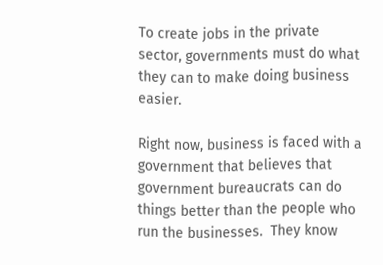To create jobs in the private sector, governments must do what they can to make doing business easier.

Right now, business is faced with a government that believes that government bureaucrats can do things better than the people who run the businesses.  They know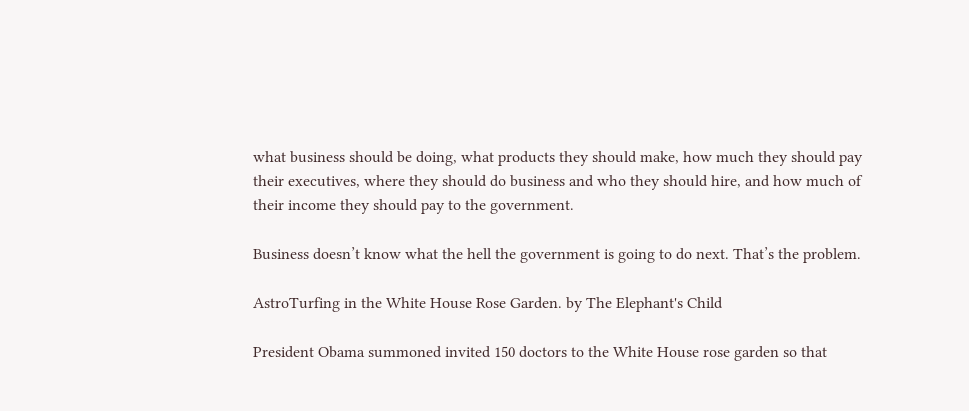what business should be doing, what products they should make, how much they should pay their executives, where they should do business and who they should hire, and how much of their income they should pay to the government.

Business doesn’t know what the hell the government is going to do next. That’s the problem.

AstroTurfing in the White House Rose Garden. by The Elephant's Child

President Obama summoned invited 150 doctors to the White House rose garden so that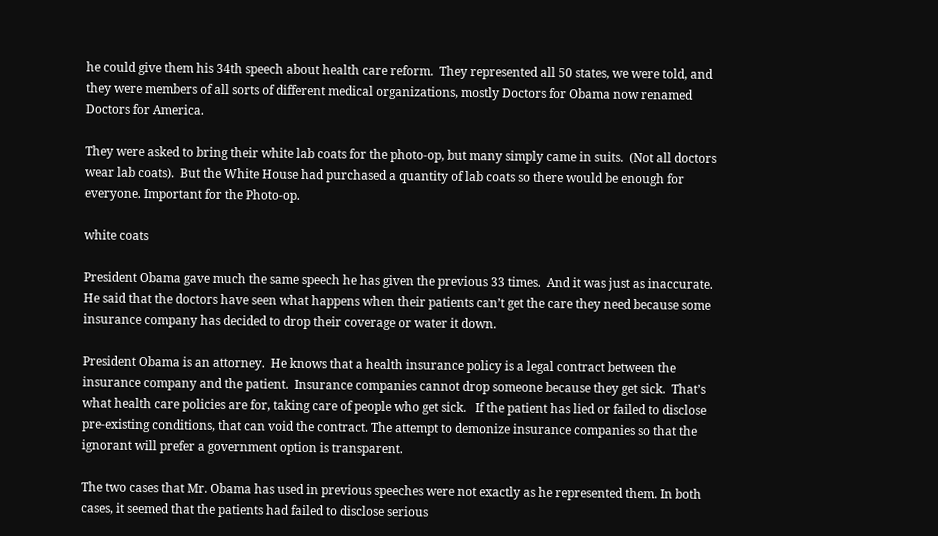he could give them his 34th speech about health care reform.  They represented all 50 states, we were told, and they were members of all sorts of different medical organizations, mostly Doctors for Obama now renamed Doctors for America.

They were asked to bring their white lab coats for the photo-op, but many simply came in suits.  (Not all doctors wear lab coats).  But the White House had purchased a quantity of lab coats so there would be enough for everyone. Important for the Photo-op.

white coats

President Obama gave much the same speech he has given the previous 33 times.  And it was just as inaccurate.  He said that the doctors have seen what happens when their patients can’t get the care they need because some insurance company has decided to drop their coverage or water it down.

President Obama is an attorney.  He knows that a health insurance policy is a legal contract between the insurance company and the patient.  Insurance companies cannot drop someone because they get sick.  That’s what health care policies are for, taking care of people who get sick.   If the patient has lied or failed to disclose pre-existing conditions, that can void the contract. The attempt to demonize insurance companies so that the ignorant will prefer a government option is transparent.

The two cases that Mr. Obama has used in previous speeches were not exactly as he represented them. In both cases, it seemed that the patients had failed to disclose serious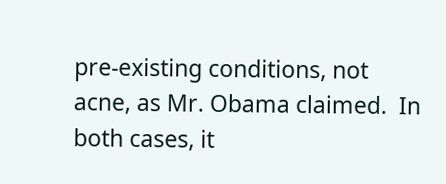pre-existing conditions, not acne, as Mr. Obama claimed.  In both cases, it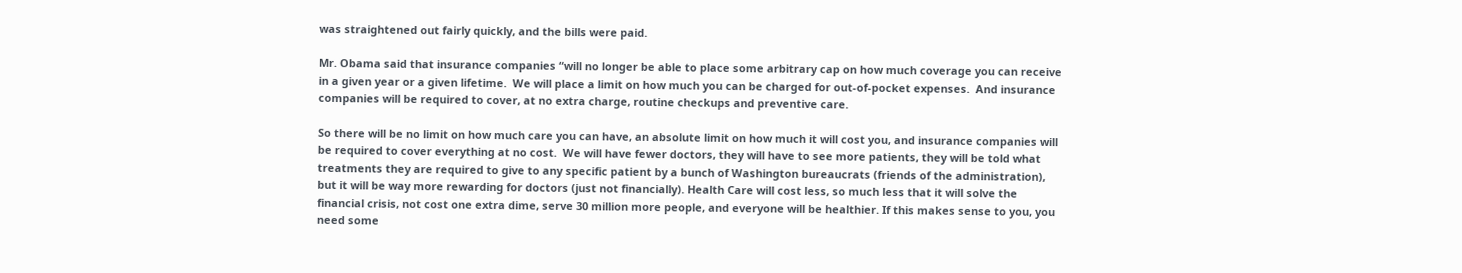was straightened out fairly quickly, and the bills were paid.

Mr. Obama said that insurance companies “will no longer be able to place some arbitrary cap on how much coverage you can receive in a given year or a given lifetime.  We will place a limit on how much you can be charged for out-of-pocket expenses.  And insurance companies will be required to cover, at no extra charge, routine checkups and preventive care.

So there will be no limit on how much care you can have, an absolute limit on how much it will cost you, and insurance companies will be required to cover everything at no cost.  We will have fewer doctors, they will have to see more patients, they will be told what treatments they are required to give to any specific patient by a bunch of Washington bureaucrats (friends of the administration), but it will be way more rewarding for doctors (just not financially). Health Care will cost less, so much less that it will solve the financial crisis, not cost one extra dime, serve 30 million more people, and everyone will be healthier. If this makes sense to you, you need some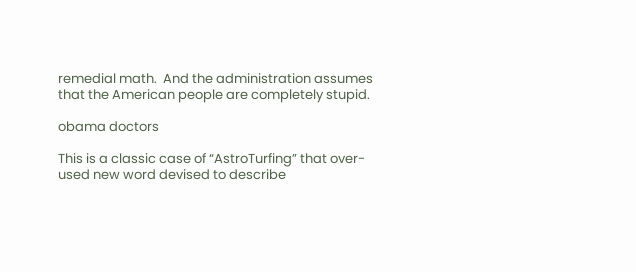remedial math.  And the administration assumes that the American people are completely stupid.

obama doctors

This is a classic case of “AstroTurfing” that over-used new word devised to describe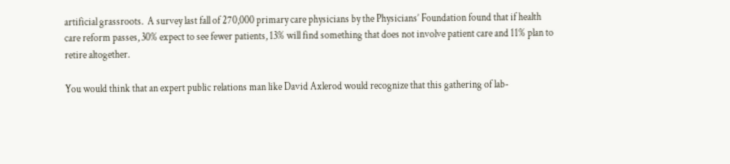artificial grassroots.  A survey last fall of 270,000 primary care physicians by the Physicians’ Foundation found that if health care reform passes, 30% expect to see fewer patients, 13% will find something that does not involve patient care and 11% plan to retire altogether.

You would think that an expert public relations man like David Axlerod would recognize that this gathering of lab-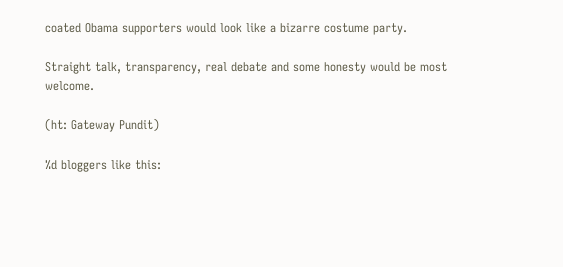coated Obama supporters would look like a bizarre costume party.

Straight talk, transparency, real debate and some honesty would be most welcome.

(ht: Gateway Pundit)

%d bloggers like this: